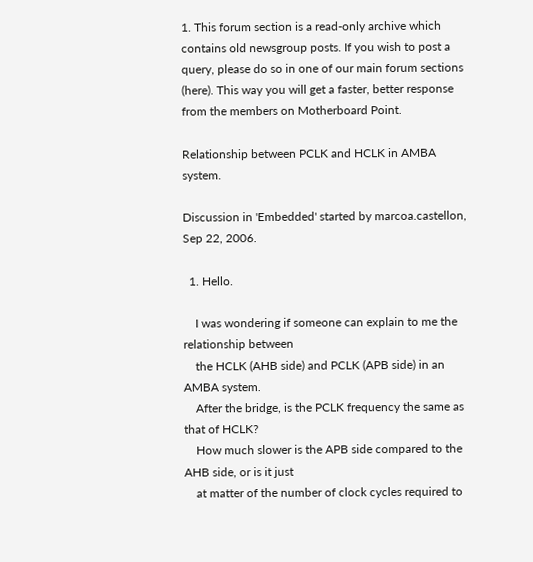1. This forum section is a read-only archive which contains old newsgroup posts. If you wish to post a query, please do so in one of our main forum sections (here). This way you will get a faster, better response from the members on Motherboard Point.

Relationship between PCLK and HCLK in AMBA system.

Discussion in 'Embedded' started by marcoa.castellon, Sep 22, 2006.

  1. Hello.

    I was wondering if someone can explain to me the relationship between
    the HCLK (AHB side) and PCLK (APB side) in an AMBA system.
    After the bridge, is the PCLK frequency the same as that of HCLK?
    How much slower is the APB side compared to the AHB side, or is it just
    at matter of the number of clock cycles required to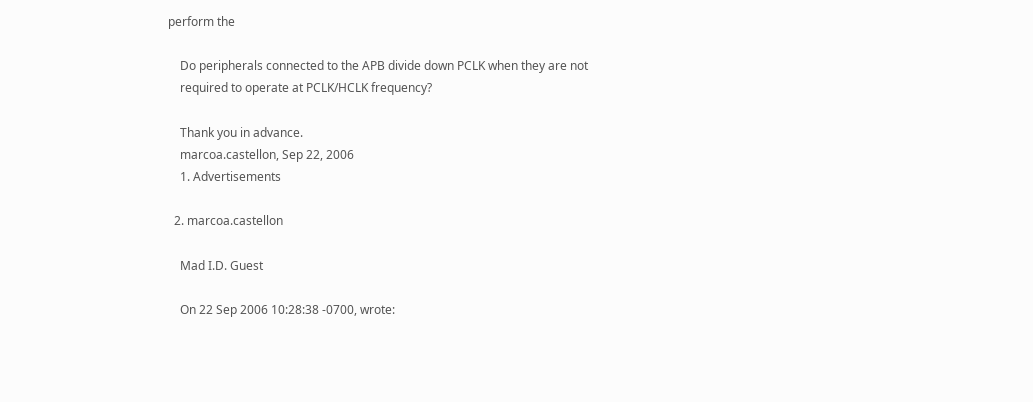perform the

    Do peripherals connected to the APB divide down PCLK when they are not
    required to operate at PCLK/HCLK frequency?

    Thank you in advance.
    marcoa.castellon, Sep 22, 2006
    1. Advertisements

  2. marcoa.castellon

    Mad I.D. Guest

    On 22 Sep 2006 10:28:38 -0700, wrote: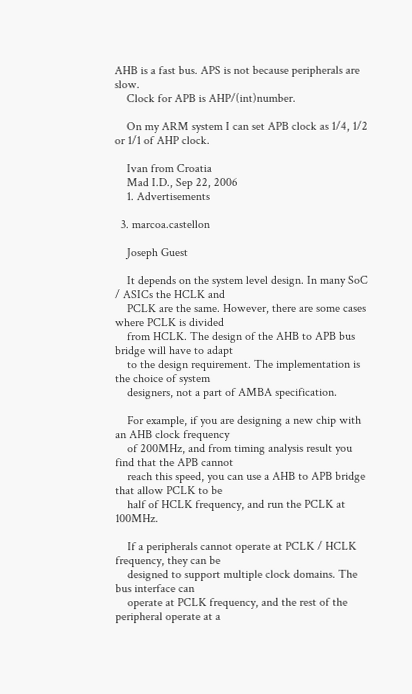AHB is a fast bus. APS is not because peripherals are slow.
    Clock for APB is AHP/(int)number.

    On my ARM system I can set APB clock as 1/4, 1/2 or 1/1 of AHP clock.

    Ivan from Croatia
    Mad I.D., Sep 22, 2006
    1. Advertisements

  3. marcoa.castellon

    Joseph Guest

    It depends on the system level design. In many SoC / ASICs the HCLK and
    PCLK are the same. However, there are some cases where PCLK is divided
    from HCLK. The design of the AHB to APB bus bridge will have to adapt
    to the design requirement. The implementation is the choice of system
    designers, not a part of AMBA specification.

    For example, if you are designing a new chip with an AHB clock frequency
    of 200MHz, and from timing analysis result you find that the APB cannot
    reach this speed, you can use a AHB to APB bridge that allow PCLK to be
    half of HCLK frequency, and run the PCLK at 100MHz.

    If a peripherals cannot operate at PCLK / HCLK frequency, they can be
    designed to support multiple clock domains. The bus interface can
    operate at PCLK frequency, and the rest of the peripheral operate at a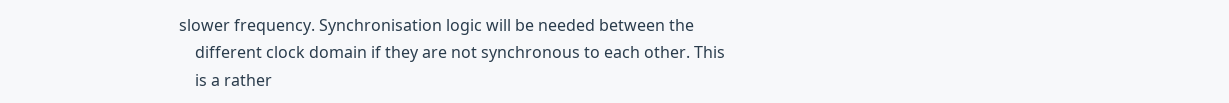slower frequency. Synchronisation logic will be needed between the
    different clock domain if they are not synchronous to each other. This
    is a rather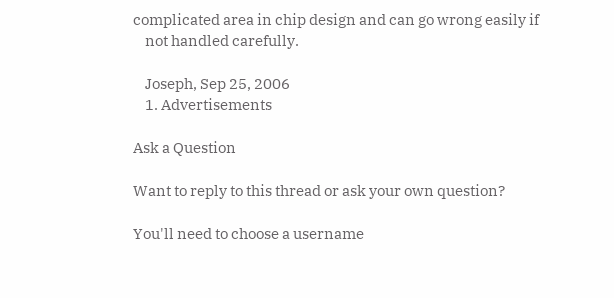complicated area in chip design and can go wrong easily if
    not handled carefully.

    Joseph, Sep 25, 2006
    1. Advertisements

Ask a Question

Want to reply to this thread or ask your own question?

You'll need to choose a username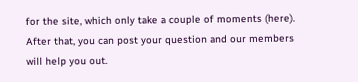for the site, which only take a couple of moments (here). After that, you can post your question and our members will help you out.